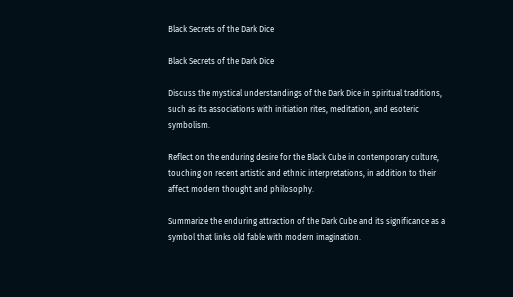Black Secrets of the Dark Dice

Black Secrets of the Dark Dice

Discuss the mystical understandings of the Dark Dice in spiritual traditions, such as its associations with initiation rites, meditation, and esoteric symbolism.

Reflect on the enduring desire for the Black Cube in contemporary culture, touching on recent artistic and ethnic interpretations, in addition to their affect modern thought and philosophy.

Summarize the enduring attraction of the Dark Cube and its significance as a symbol that links old fable with modern imagination.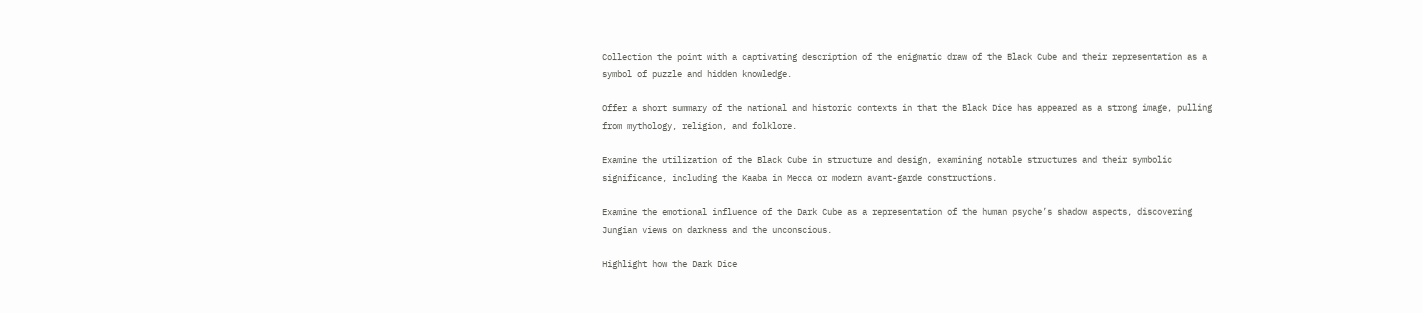Collection the point with a captivating description of the enigmatic draw of the Black Cube and their representation as a symbol of puzzle and hidden knowledge.

Offer a short summary of the national and historic contexts in that the Black Dice has appeared as a strong image, pulling from mythology, religion, and folklore.

Examine the utilization of the Black Cube in structure and design, examining notable structures and their symbolic significance, including the Kaaba in Mecca or modern avant-garde constructions.

Examine the emotional influence of the Dark Cube as a representation of the human psyche’s shadow aspects, discovering Jungian views on darkness and the unconscious.

Highlight how the Dark Dice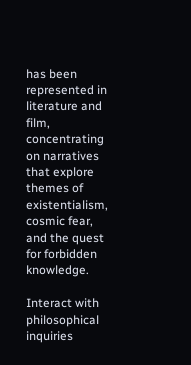has been represented in literature and film, concentrating on narratives that explore themes of existentialism, cosmic fear, and the quest for forbidden knowledge.

Interact with philosophical inquiries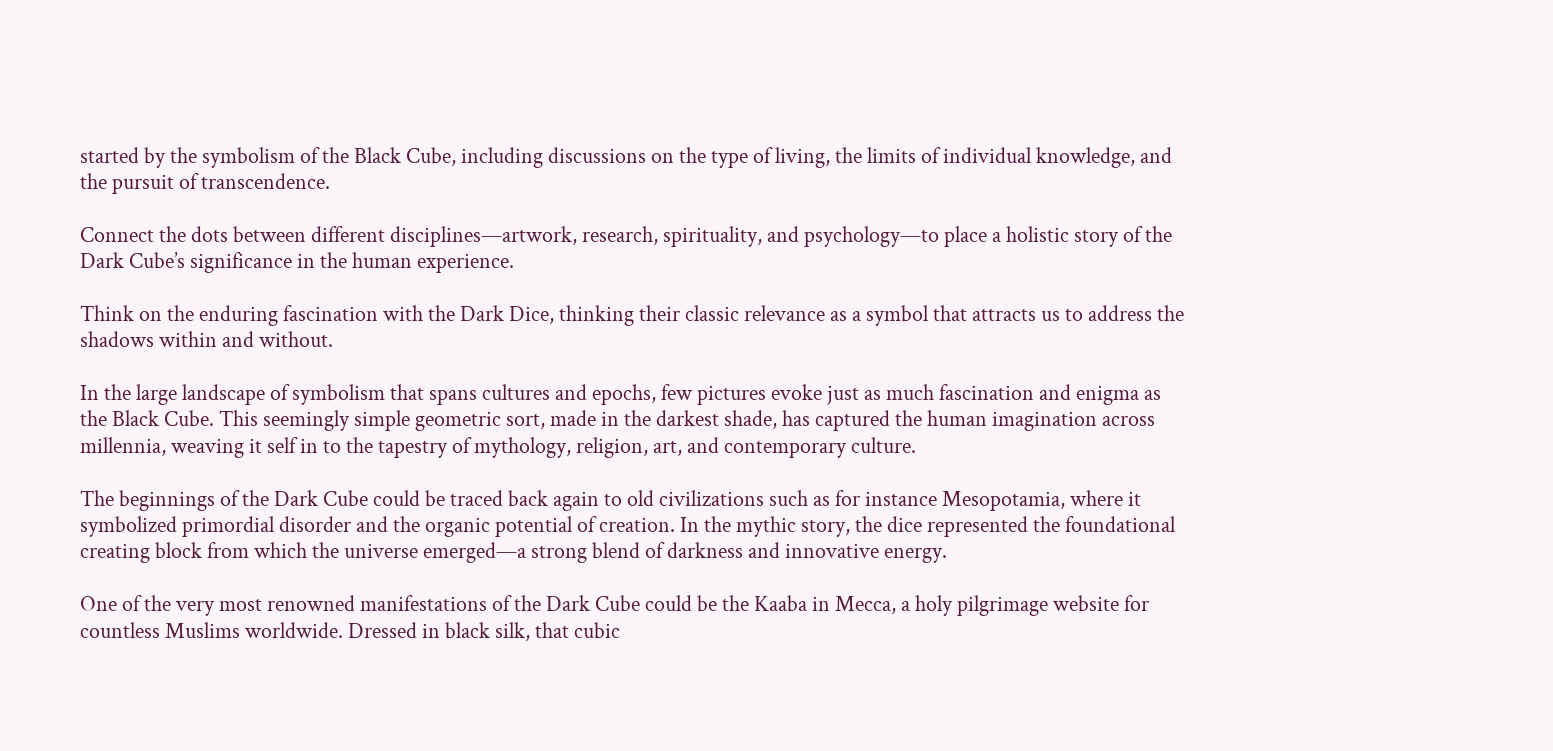started by the symbolism of the Black Cube, including discussions on the type of living, the limits of individual knowledge, and the pursuit of transcendence.

Connect the dots between different disciplines—artwork, research, spirituality, and psychology—to place a holistic story of the Dark Cube’s significance in the human experience.

Think on the enduring fascination with the Dark Dice, thinking their classic relevance as a symbol that attracts us to address the shadows within and without.

In the large landscape of symbolism that spans cultures and epochs, few pictures evoke just as much fascination and enigma as the Black Cube. This seemingly simple geometric sort, made in the darkest shade, has captured the human imagination across millennia, weaving it self in to the tapestry of mythology, religion, art, and contemporary culture.

The beginnings of the Dark Cube could be traced back again to old civilizations such as for instance Mesopotamia, where it symbolized primordial disorder and the organic potential of creation. In the mythic story, the dice represented the foundational creating block from which the universe emerged—a strong blend of darkness and innovative energy.

One of the very most renowned manifestations of the Dark Cube could be the Kaaba in Mecca, a holy pilgrimage website for countless Muslims worldwide. Dressed in black silk, that cubic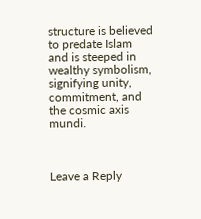structure is believed to predate Islam and is steeped in wealthy symbolism, signifying unity, commitment, and the cosmic axis mundi.



Leave a Reply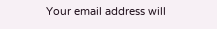Your email address will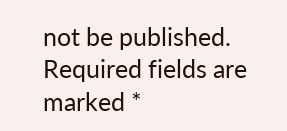not be published. Required fields are marked *